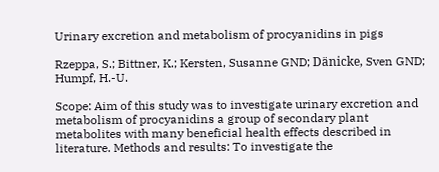Urinary excretion and metabolism of procyanidins in pigs

Rzeppa, S.; Bittner, K.; Kersten, Susanne GND; Dänicke, Sven GND; Humpf, H.-U.

Scope: Aim of this study was to investigate urinary excretion and metabolism of procyanidins a group of secondary plant metabolites with many beneficial health effects described in literature. Methods and results: To investigate the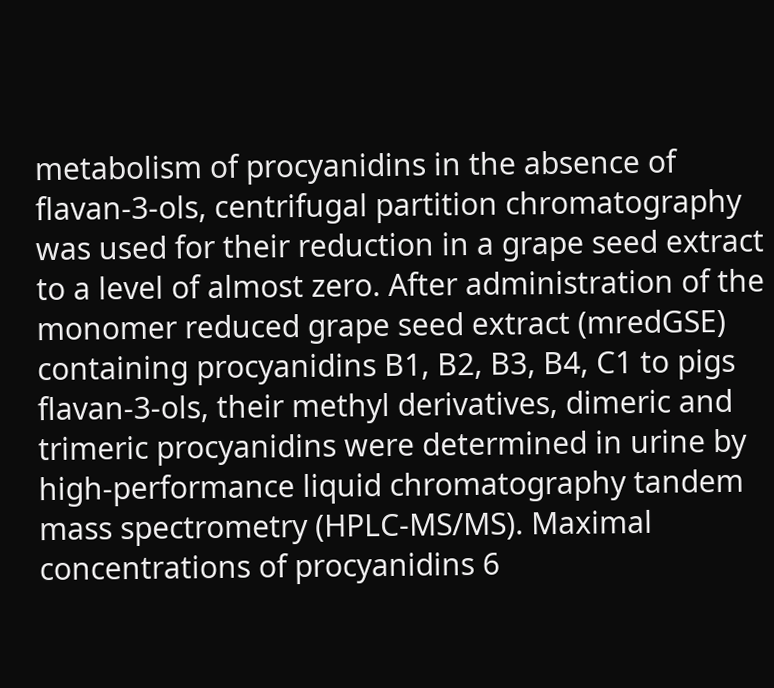metabolism of procyanidins in the absence of flavan-3-ols, centrifugal partition chromatography was used for their reduction in a grape seed extract to a level of almost zero. After administration of the monomer reduced grape seed extract (mredGSE) containing procyanidins B1, B2, B3, B4, C1 to pigs flavan-3-ols, their methyl derivatives, dimeric and trimeric procyanidins were determined in urine by high-performance liquid chromatography tandem mass spectrometry (HPLC-MS/MS). Maximal concentrations of procyanidins 6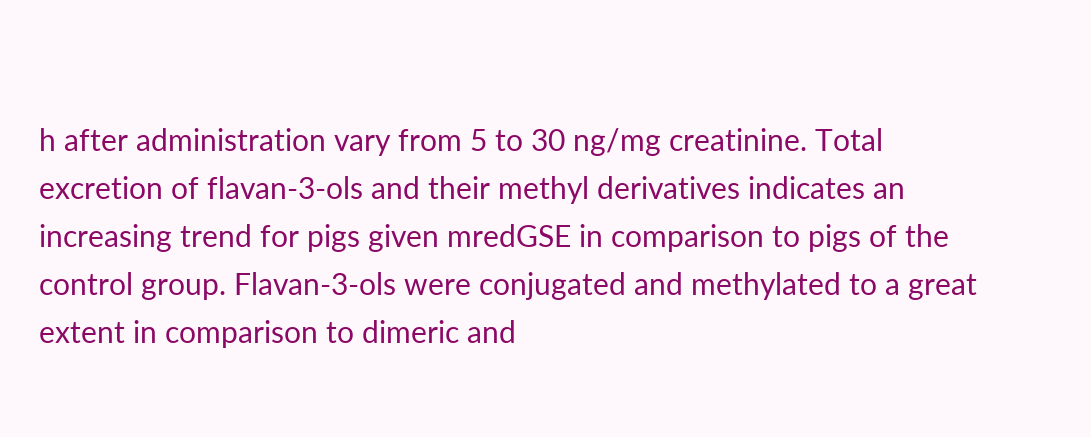h after administration vary from 5 to 30 ng/mg creatinine. Total excretion of flavan-3-ols and their methyl derivatives indicates an increasing trend for pigs given mredGSE in comparison to pigs of the control group. Flavan-3-ols were conjugated and methylated to a great extent in comparison to dimeric and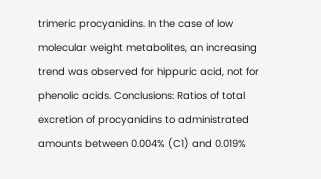trimeric procyanidins. In the case of low molecular weight metabolites, an increasing trend was observed for hippuric acid, not for phenolic acids. Conclusions: Ratios of total excretion of procyanidins to administrated amounts between 0.004% (C1) and 0.019%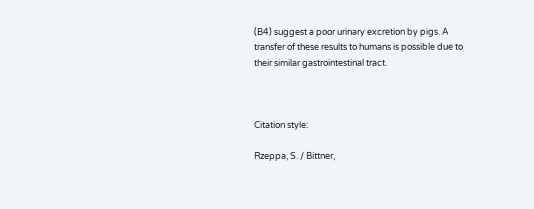(B4) suggest a poor urinary excretion by pigs. A transfer of these results to humans is possible due to their similar gastrointestinal tract.



Citation style:

Rzeppa, S. / Bittner,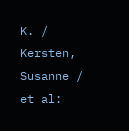K. / Kersten, Susanne / et al: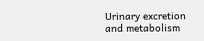Urinary excretion and metabolism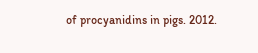of procyanidins in pigs. 2012.